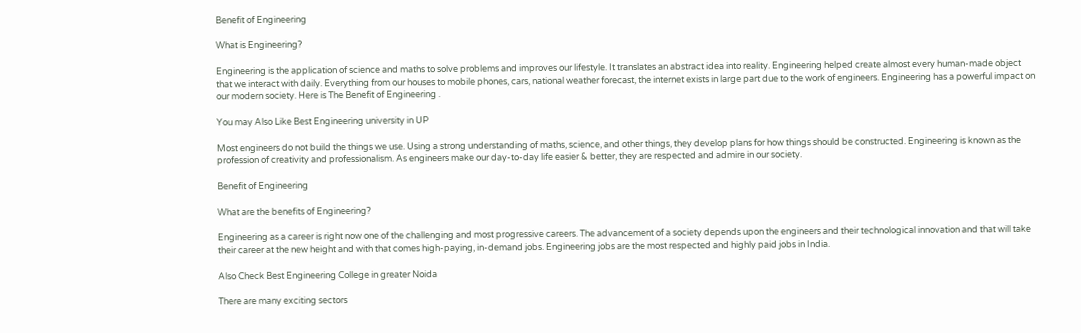Benefit of Engineering

What is Engineering?

Engineering is the application of science and maths to solve problems and improves our lifestyle. It translates an abstract idea into reality. Engineering helped create almost every human-made object that we interact with daily. Everything from our houses to mobile phones, cars, national weather forecast, the internet exists in large part due to the work of engineers. Engineering has a powerful impact on our modern society. Here is The Benefit of Engineering .

You may Also Like Best Engineering university in UP

Most engineers do not build the things we use. Using a strong understanding of maths, science, and other things, they develop plans for how things should be constructed. Engineering is known as the profession of creativity and professionalism. As engineers make our day-to-day life easier & better, they are respected and admire in our society.

Benefit of Engineering

What are the benefits of Engineering?

Engineering as a career is right now one of the challenging and most progressive careers. The advancement of a society depends upon the engineers and their technological innovation and that will take their career at the new height and with that comes high-paying, in-demand jobs. Engineering jobs are the most respected and highly paid jobs in India.

Also Check Best Engineering College in greater Noida

There are many exciting sectors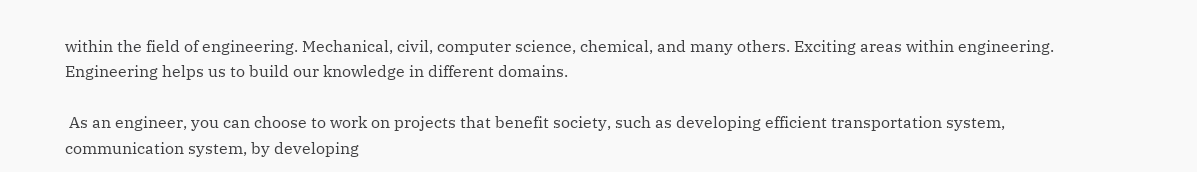within the field of engineering. Mechanical, civil, computer science, chemical, and many others. Exciting areas within engineering. Engineering helps us to build our knowledge in different domains.

 As an engineer, you can choose to work on projects that benefit society, such as developing efficient transportation system, communication system, by developing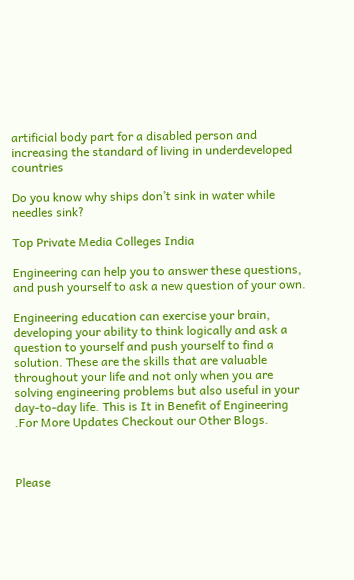artificial body part for a disabled person and increasing the standard of living in underdeveloped countries

Do you know why ships don’t sink in water while needles sink?

Top Private Media Colleges India

Engineering can help you to answer these questions, and push yourself to ask a new question of your own.

Engineering education can exercise your brain, developing your ability to think logically and ask a question to yourself and push yourself to find a solution. These are the skills that are valuable throughout your life and not only when you are solving engineering problems but also useful in your day-to-day life. This is It in Benefit of Engineering .For More Updates Checkout our Other Blogs.



Please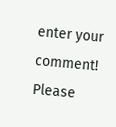enter your comment!
Please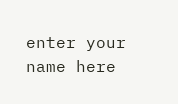enter your name here